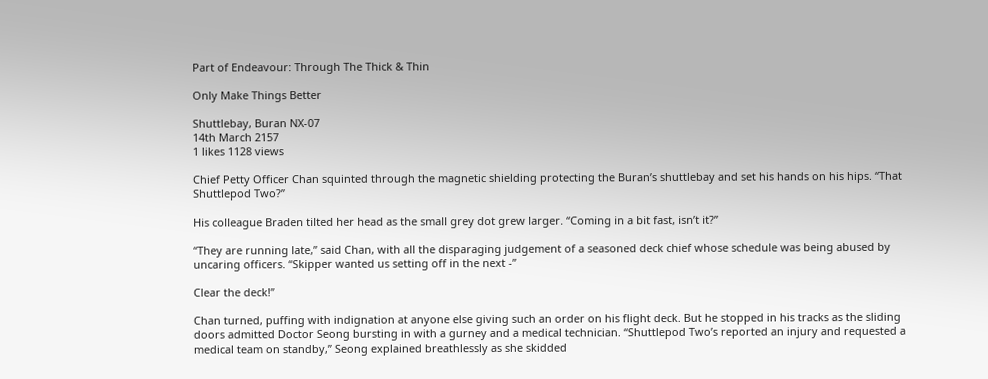Part of Endeavour: Through The Thick & Thin

Only Make Things Better

Shuttlebay, Buran NX-07
14th March 2157
1 likes 1128 views

Chief Petty Officer Chan squinted through the magnetic shielding protecting the Buran’s shuttlebay and set his hands on his hips. “That Shuttlepod Two?”

His colleague Braden tilted her head as the small grey dot grew larger. “Coming in a bit fast, isn’t it?”

“They are running late,” said Chan, with all the disparaging judgement of a seasoned deck chief whose schedule was being abused by uncaring officers. “Skipper wanted us setting off in the next -”

Clear the deck!”

Chan turned, puffing with indignation at anyone else giving such an order on his flight deck. But he stopped in his tracks as the sliding doors admitted Doctor Seong bursting in with a gurney and a medical technician. “Shuttlepod Two’s reported an injury and requested a medical team on standby,” Seong explained breathlessly as she skidded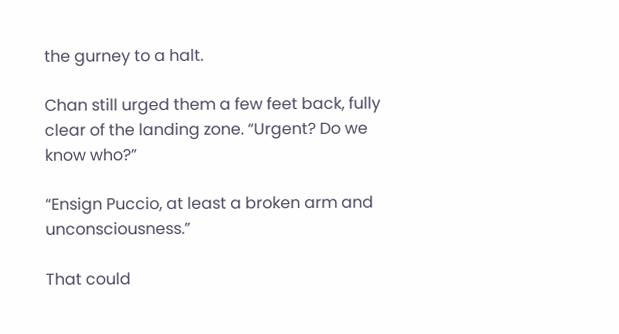the gurney to a halt.

Chan still urged them a few feet back, fully clear of the landing zone. “Urgent? Do we know who?”

“Ensign Puccio, at least a broken arm and unconsciousness.”

That could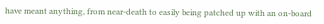have meant anything, from near-death to easily being patched up with an on-board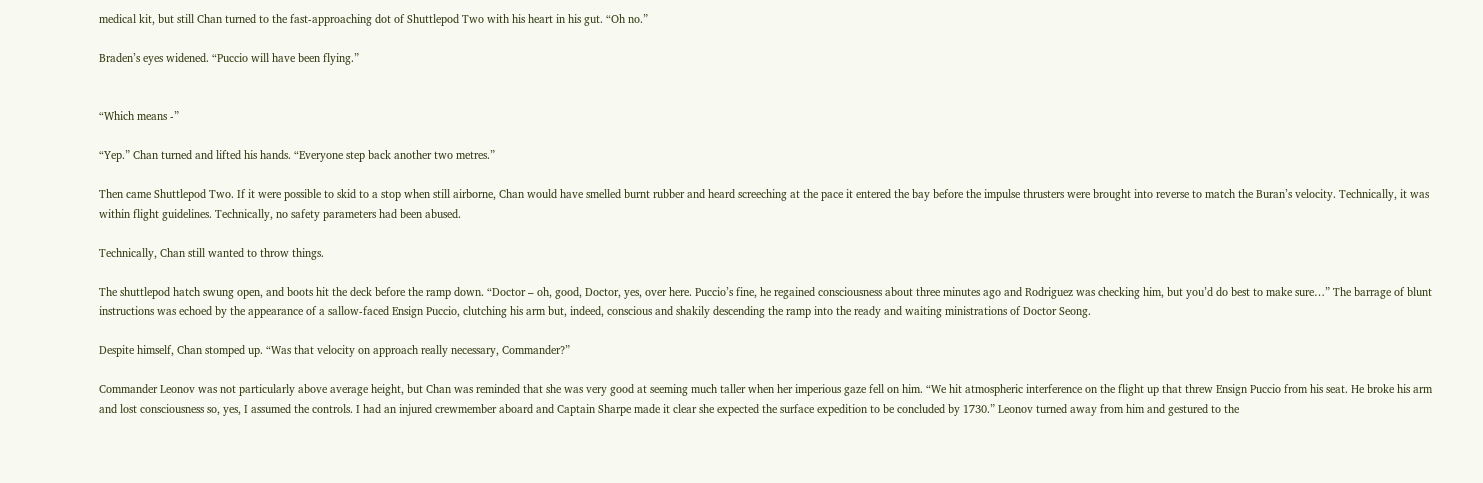medical kit, but still Chan turned to the fast-approaching dot of Shuttlepod Two with his heart in his gut. “Oh no.”

Braden’s eyes widened. “Puccio will have been flying.”


“Which means -”

“Yep.” Chan turned and lifted his hands. “Everyone step back another two metres.”

Then came Shuttlepod Two. If it were possible to skid to a stop when still airborne, Chan would have smelled burnt rubber and heard screeching at the pace it entered the bay before the impulse thrusters were brought into reverse to match the Buran’s velocity. Technically, it was within flight guidelines. Technically, no safety parameters had been abused.

Technically, Chan still wanted to throw things.

The shuttlepod hatch swung open, and boots hit the deck before the ramp down. “Doctor – oh, good, Doctor, yes, over here. Puccio’s fine, he regained consciousness about three minutes ago and Rodriguez was checking him, but you’d do best to make sure…” The barrage of blunt instructions was echoed by the appearance of a sallow-faced Ensign Puccio, clutching his arm but, indeed, conscious and shakily descending the ramp into the ready and waiting ministrations of Doctor Seong.

Despite himself, Chan stomped up. “Was that velocity on approach really necessary, Commander?”

Commander Leonov was not particularly above average height, but Chan was reminded that she was very good at seeming much taller when her imperious gaze fell on him. “We hit atmospheric interference on the flight up that threw Ensign Puccio from his seat. He broke his arm and lost consciousness so, yes, I assumed the controls. I had an injured crewmember aboard and Captain Sharpe made it clear she expected the surface expedition to be concluded by 1730.” Leonov turned away from him and gestured to the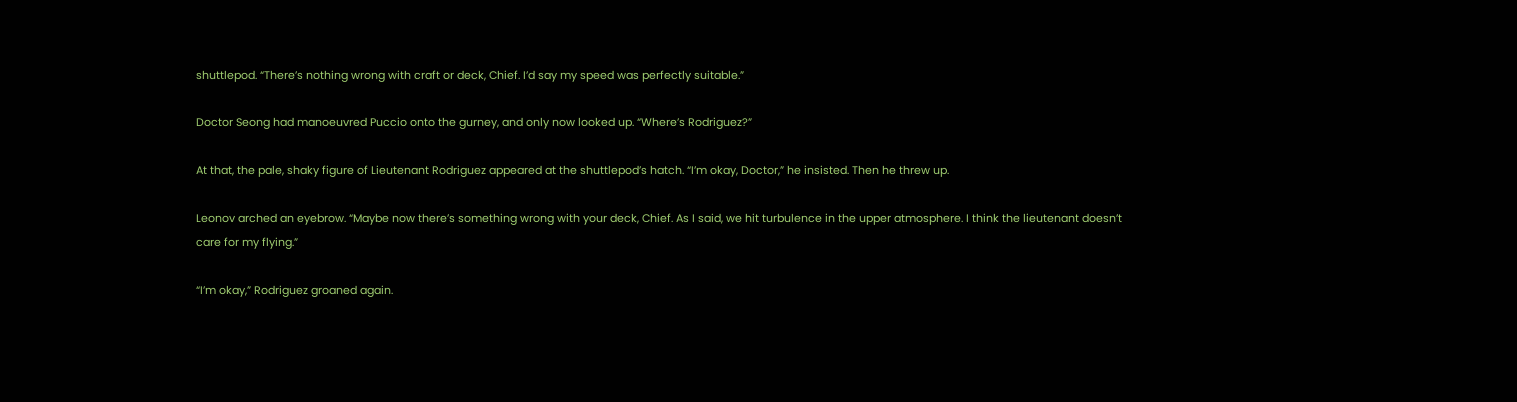shuttlepod. “There’s nothing wrong with craft or deck, Chief. I’d say my speed was perfectly suitable.”

Doctor Seong had manoeuvred Puccio onto the gurney, and only now looked up. “Where’s Rodriguez?”

At that, the pale, shaky figure of Lieutenant Rodriguez appeared at the shuttlepod’s hatch. “I’m okay, Doctor,” he insisted. Then he threw up.

Leonov arched an eyebrow. “Maybe now there’s something wrong with your deck, Chief. As I said, we hit turbulence in the upper atmosphere. I think the lieutenant doesn’t care for my flying.”

“I’m okay,” Rodriguez groaned again.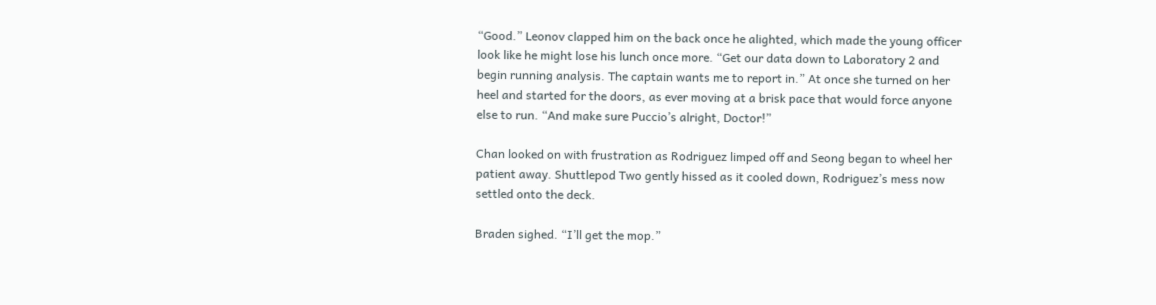“Good.” Leonov clapped him on the back once he alighted, which made the young officer look like he might lose his lunch once more. “Get our data down to Laboratory 2 and begin running analysis. The captain wants me to report in.” At once she turned on her heel and started for the doors, as ever moving at a brisk pace that would force anyone else to run. “And make sure Puccio’s alright, Doctor!”

Chan looked on with frustration as Rodriguez limped off and Seong began to wheel her patient away. Shuttlepod Two gently hissed as it cooled down, Rodriguez’s mess now settled onto the deck.

Braden sighed. “I’ll get the mop.”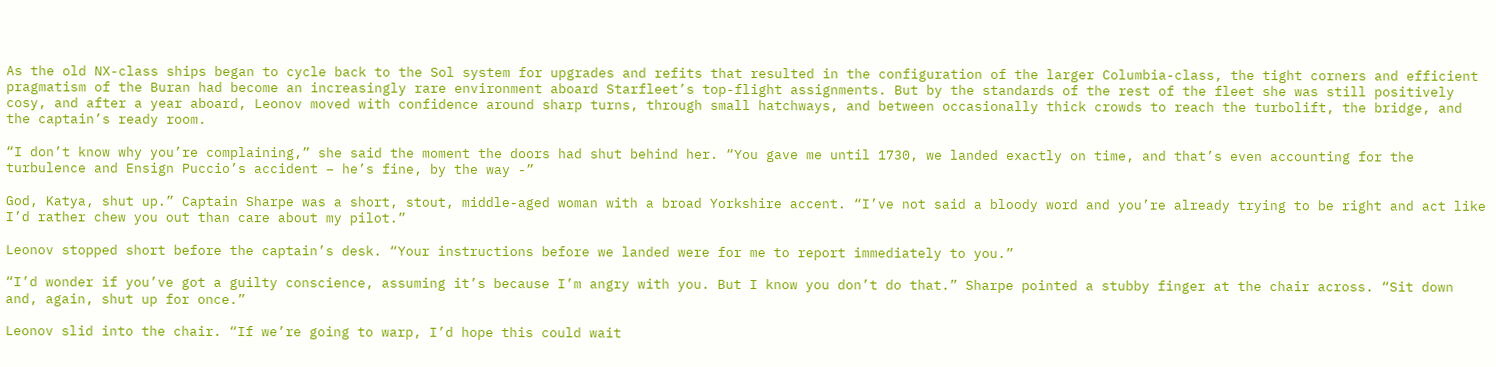As the old NX-class ships began to cycle back to the Sol system for upgrades and refits that resulted in the configuration of the larger Columbia-class, the tight corners and efficient pragmatism of the Buran had become an increasingly rare environment aboard Starfleet’s top-flight assignments. But by the standards of the rest of the fleet she was still positively cosy, and after a year aboard, Leonov moved with confidence around sharp turns, through small hatchways, and between occasionally thick crowds to reach the turbolift, the bridge, and the captain’s ready room.

“I don’t know why you’re complaining,” she said the moment the doors had shut behind her. “You gave me until 1730, we landed exactly on time, and that’s even accounting for the turbulence and Ensign Puccio’s accident – he’s fine, by the way -”

God, Katya, shut up.” Captain Sharpe was a short, stout, middle-aged woman with a broad Yorkshire accent. “I’ve not said a bloody word and you’re already trying to be right and act like I’d rather chew you out than care about my pilot.”

Leonov stopped short before the captain’s desk. “Your instructions before we landed were for me to report immediately to you.”

“I’d wonder if you’ve got a guilty conscience, assuming it’s because I’m angry with you. But I know you don’t do that.” Sharpe pointed a stubby finger at the chair across. “Sit down and, again, shut up for once.”

Leonov slid into the chair. “If we’re going to warp, I’d hope this could wait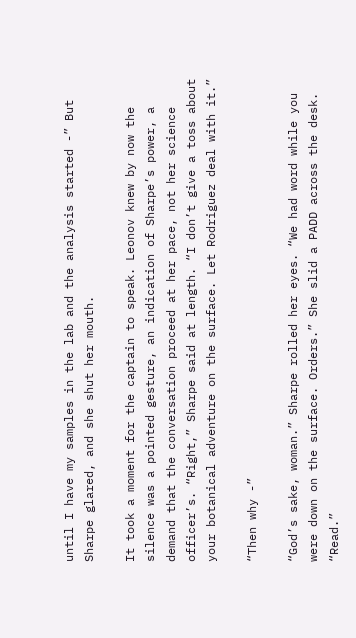until I have my samples in the lab and the analysis started -” But Sharpe glared, and she shut her mouth.

It took a moment for the captain to speak. Leonov knew by now the silence was a pointed gesture, an indication of Sharpe’s power, a demand that the conversation proceed at her pace, not her science officer’s. “Right,” Sharpe said at length. “I don’t give a toss about your botanical adventure on the surface. Let Rodriguez deal with it.”

“Then why -”

“God’s sake, woman.” Sharpe rolled her eyes. “We had word while you were down on the surface. Orders.” She slid a PADD across the desk. “Read.”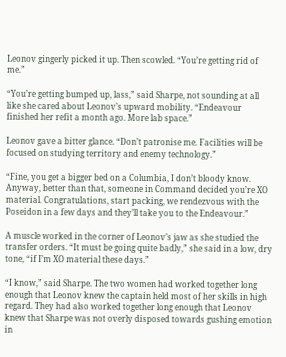Leonov gingerly picked it up. Then scowled. “You’re getting rid of me.”

“You’re getting bumped up, lass,” said Sharpe, not sounding at all like she cared about Leonov’s upward mobility. “Endeavour finished her refit a month ago. More lab space.”

Leonov gave a bitter glance. “Don’t patronise me. Facilities will be focused on studying territory and enemy technology.”

“Fine, you get a bigger bed on a Columbia, I don’t bloody know. Anyway, better than that, someone in Command decided you’re XO material. Congratulations, start packing, we rendezvous with the Poseidon in a few days and they’ll take you to the Endeavour.”

A muscle worked in the corner of Leonov’s jaw as she studied the transfer orders. “It must be going quite badly,” she said in a low, dry tone, “if I’m XO material these days.”

“I know,” said Sharpe. The two women had worked together long enough that Leonov knew the captain held most of her skills in high regard. They had also worked together long enough that Leonov knew that Sharpe was not overly disposed towards gushing emotion in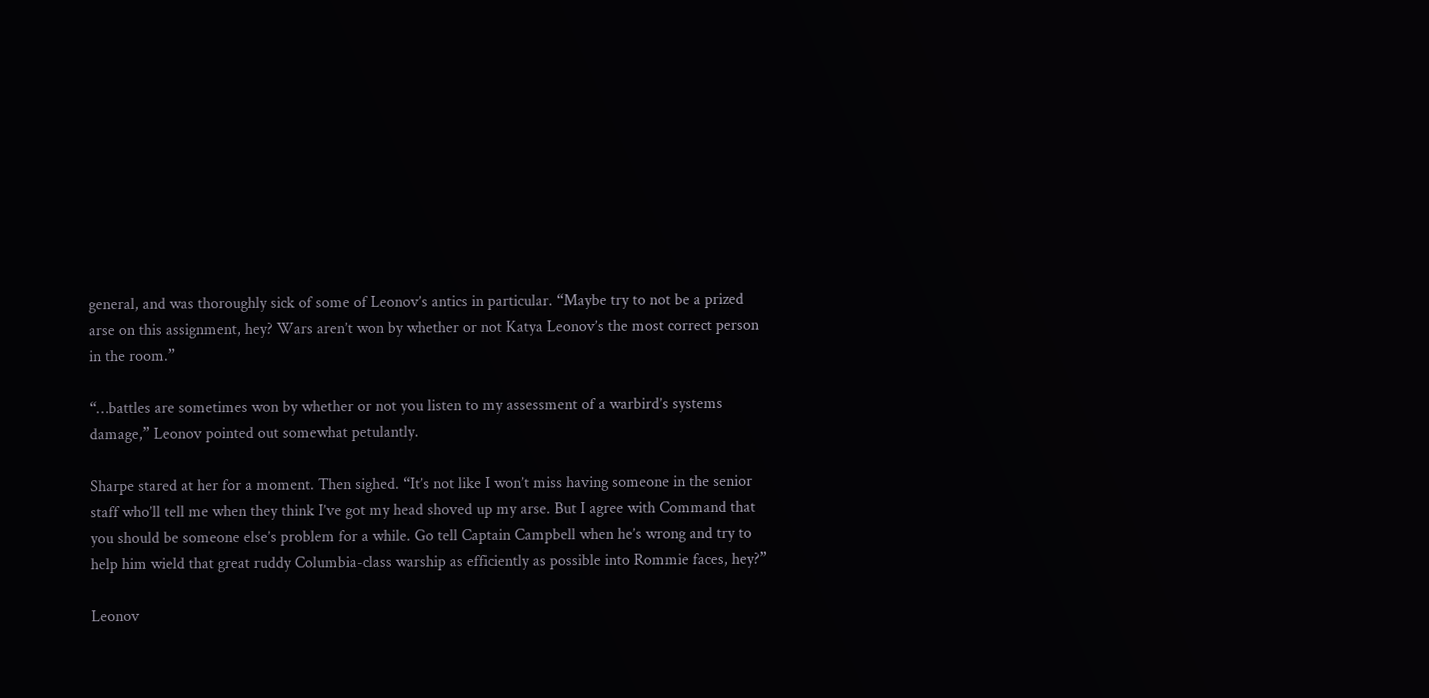general, and was thoroughly sick of some of Leonov’s antics in particular. “Maybe try to not be a prized arse on this assignment, hey? Wars aren’t won by whether or not Katya Leonov’s the most correct person in the room.”

“…battles are sometimes won by whether or not you listen to my assessment of a warbird’s systems damage,” Leonov pointed out somewhat petulantly.

Sharpe stared at her for a moment. Then sighed. “It’s not like I won’t miss having someone in the senior staff who’ll tell me when they think I’ve got my head shoved up my arse. But I agree with Command that you should be someone else’s problem for a while. Go tell Captain Campbell when he’s wrong and try to help him wield that great ruddy Columbia-class warship as efficiently as possible into Rommie faces, hey?”

Leonov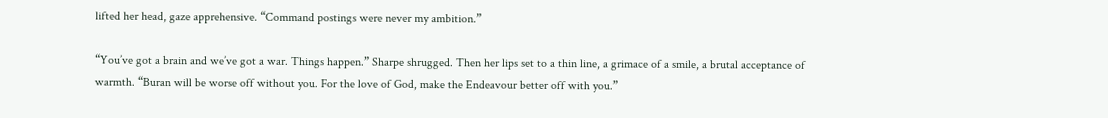lifted her head, gaze apprehensive. “Command postings were never my ambition.”

“You’ve got a brain and we’ve got a war. Things happen.” Sharpe shrugged. Then her lips set to a thin line, a grimace of a smile, a brutal acceptance of warmth. “Buran will be worse off without you. For the love of God, make the Endeavour better off with you.”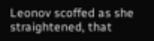Leonov scoffed as she straightened, that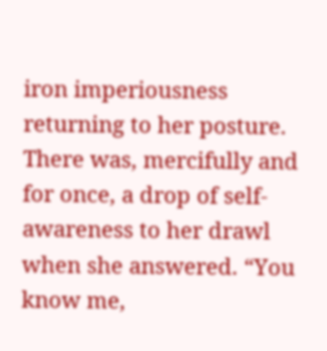iron imperiousness returning to her posture. There was, mercifully and for once, a drop of self-awareness to her drawl when she answered. “You know me,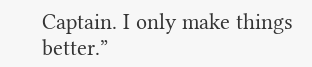Captain. I only make things better.”